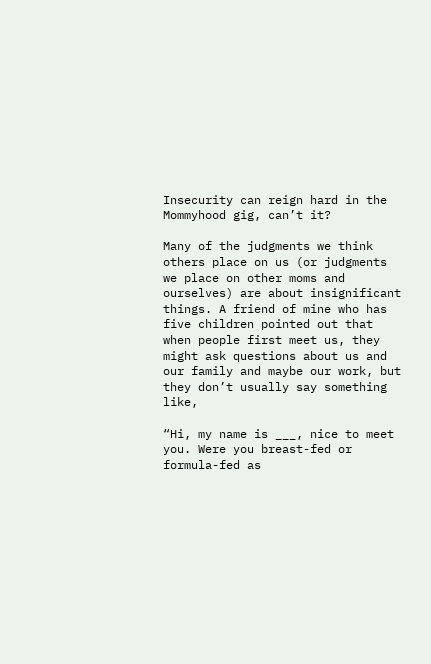Insecurity can reign hard in the Mommyhood gig, can’t it?

Many of the judgments we think others place on us (or judgments we place on other moms and ourselves) are about insignificant things. A friend of mine who has five children pointed out that when people first meet us, they might ask questions about us and our family and maybe our work, but they don’t usually say something like,

“Hi, my name is ___, nice to meet you. Were you breast-fed or formula-fed as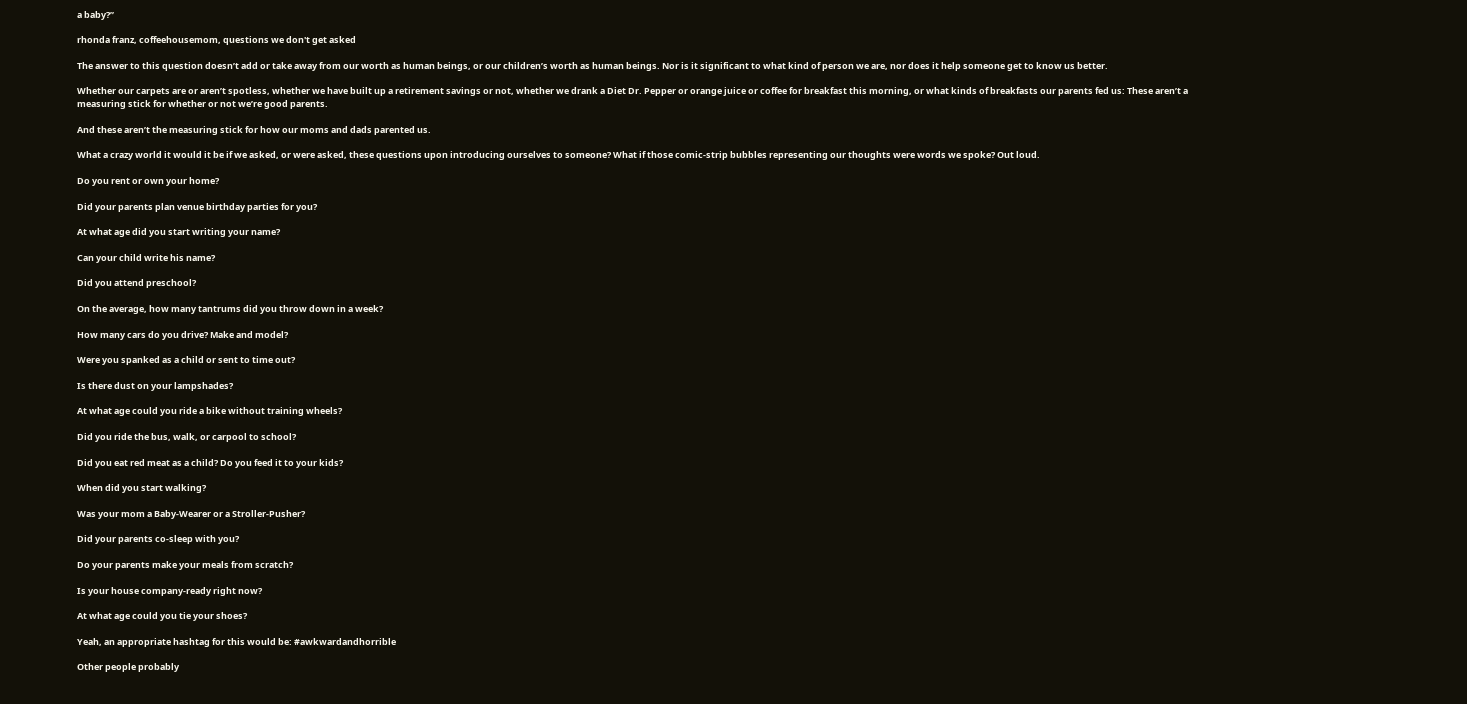a baby?”

rhonda franz, coffeehousemom, questions we don't get asked

The answer to this question doesn’t add or take away from our worth as human beings, or our children’s worth as human beings. Nor is it significant to what kind of person we are, nor does it help someone get to know us better.

Whether our carpets are or aren’t spotless, whether we have built up a retirement savings or not, whether we drank a Diet Dr. Pepper or orange juice or coffee for breakfast this morning, or what kinds of breakfasts our parents fed us: These aren’t a measuring stick for whether or not we’re good parents.

And these aren’t the measuring stick for how our moms and dads parented us.

What a crazy world it would it be if we asked, or were asked, these questions upon introducing ourselves to someone? What if those comic-strip bubbles representing our thoughts were words we spoke? Out loud.

Do you rent or own your home?

Did your parents plan venue birthday parties for you?

At what age did you start writing your name?

Can your child write his name?

Did you attend preschool?

On the average, how many tantrums did you throw down in a week?

How many cars do you drive? Make and model?

Were you spanked as a child or sent to time out?

Is there dust on your lampshades?

At what age could you ride a bike without training wheels?

Did you ride the bus, walk, or carpool to school?

Did you eat red meat as a child? Do you feed it to your kids?

When did you start walking?

Was your mom a Baby-Wearer or a Stroller-Pusher?

Did your parents co-sleep with you?

Do your parents make your meals from scratch?

Is your house company-ready right now?

At what age could you tie your shoes?

Yeah, an appropriate hashtag for this would be: #awkwardandhorrible

Other people probably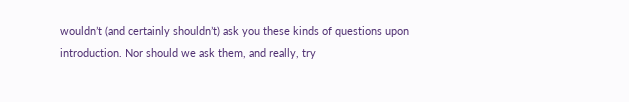wouldn’t (and certainly shouldn’t) ask you these kinds of questions upon introduction. Nor should we ask them, and really, try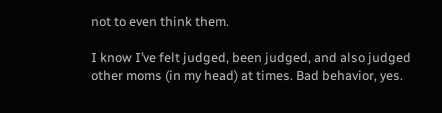not to even think them.

I know I’ve felt judged, been judged, and also judged other moms (in my head) at times. Bad behavior, yes.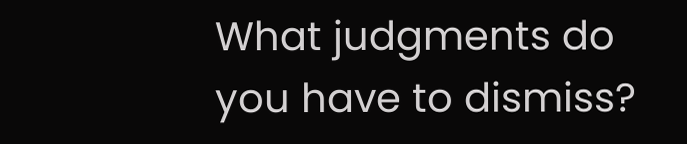What judgments do you have to dismiss?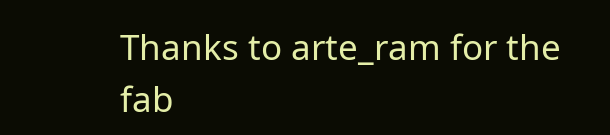Thanks to arte_ram for the fab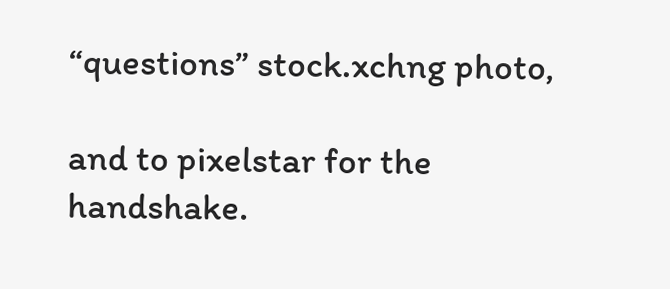“questions” stock.xchng photo,

and to pixelstar for the handshake.